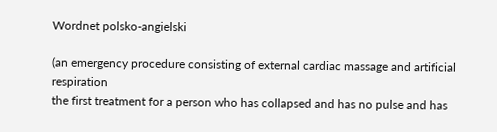Wordnet polsko-angielski

(an emergency procedure consisting of external cardiac massage and artificial respiration
the first treatment for a person who has collapsed and has no pulse and has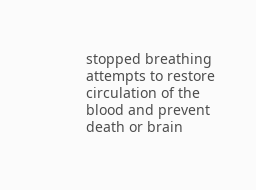stopped breathing
attempts to restore circulation of the blood and prevent death or brain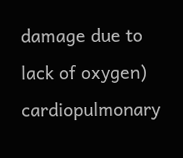damage due to lack of oxygen)
cardiopulmonary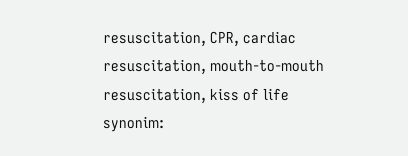resuscitation, CPR, cardiac resuscitation, mouth-to-mouth resuscitation, kiss of life
synonim: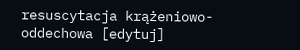resuscytacja krążeniowo-oddechowa [edytuj]